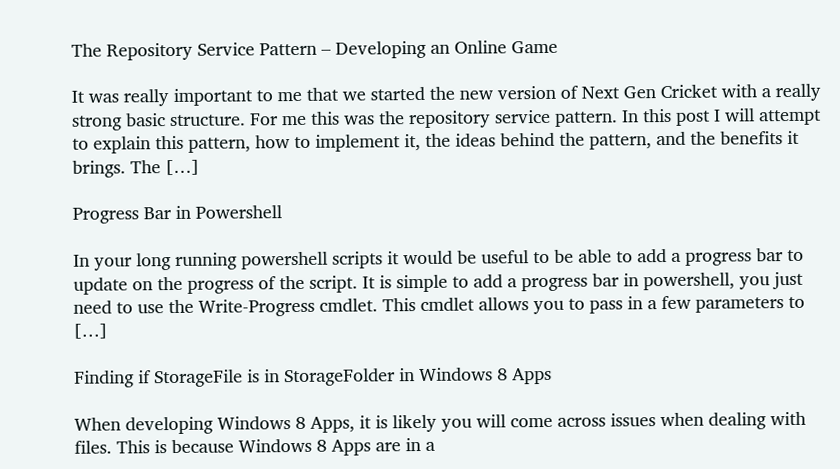The Repository Service Pattern – Developing an Online Game

It was really important to me that we started the new version of Next Gen Cricket with a really strong basic structure. For me this was the repository service pattern. In this post I will attempt to explain this pattern, how to implement it, the ideas behind the pattern, and the benefits it brings. The […]

Progress Bar in Powershell

In your long running powershell scripts it would be useful to be able to add a progress bar to update on the progress of the script. It is simple to add a progress bar in powershell, you just need to use the Write-Progress cmdlet. This cmdlet allows you to pass in a few parameters to […]

Finding if StorageFile is in StorageFolder in Windows 8 Apps

When developing Windows 8 Apps, it is likely you will come across issues when dealing with files. This is because Windows 8 Apps are in a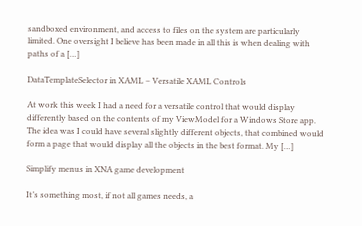sandboxed environment, and access to files on the system are particularly limited. One oversight I believe has been made in all this is when dealing with paths of a […]

DataTemplateSelector in XAML – Versatile XAML Controls

At work this week I had a need for a versatile control that would display differently based on the contents of my ViewModel for a Windows Store app. The idea was I could have several slightly different objects, that combined would form a page that would display all the objects in the best format. My […]

Simplify menus in XNA game development

It’s something most, if not all games needs, a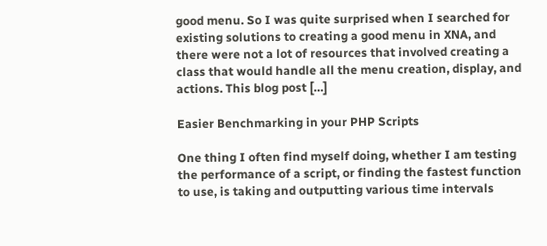good menu. So I was quite surprised when I searched for existing solutions to creating a good menu in XNA, and there were not a lot of resources that involved creating a class that would handle all the menu creation, display, and actions. This blog post […]

Easier Benchmarking in your PHP Scripts

One thing I often find myself doing, whether I am testing the performance of a script, or finding the fastest function to use, is taking and outputting various time intervals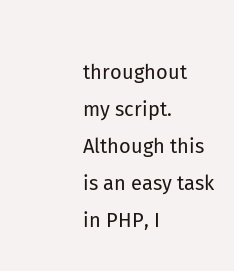throughout my script. Although this is an easy task in PHP, I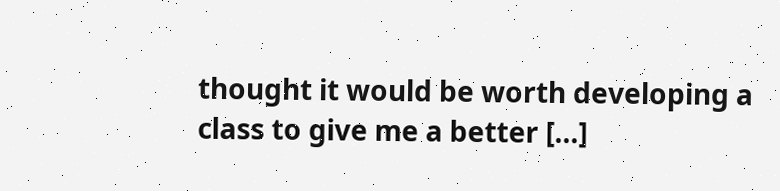thought it would be worth developing a class to give me a better […]